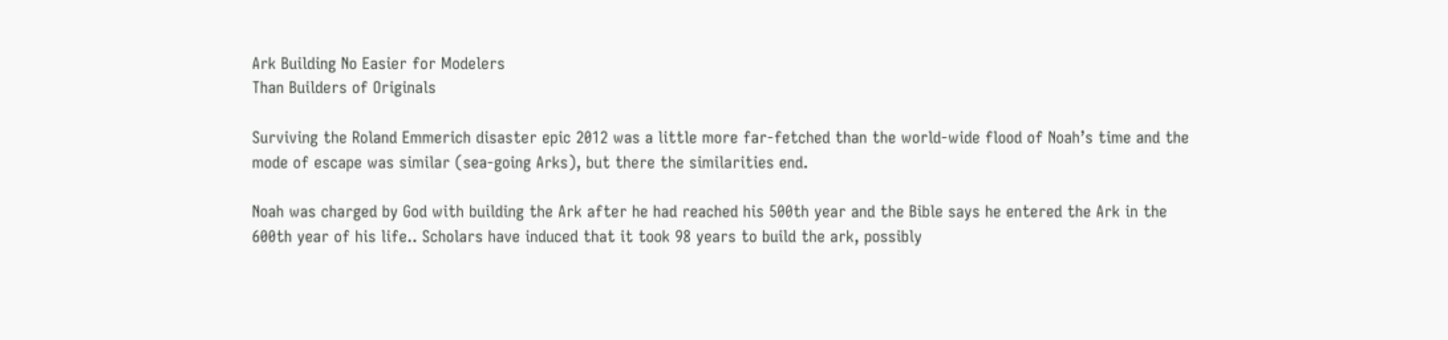Ark Building No Easier for Modelers
Than Builders of Originals

Surviving the Roland Emmerich disaster epic 2012 was a little more far-fetched than the world-wide flood of Noah’s time and the mode of escape was similar (sea-going Arks), but there the similarities end.

Noah was charged by God with building the Ark after he had reached his 500th year and the Bible says he entered the Ark in the 600th year of his life.. Scholars have induced that it took 98 years to build the ark, possibly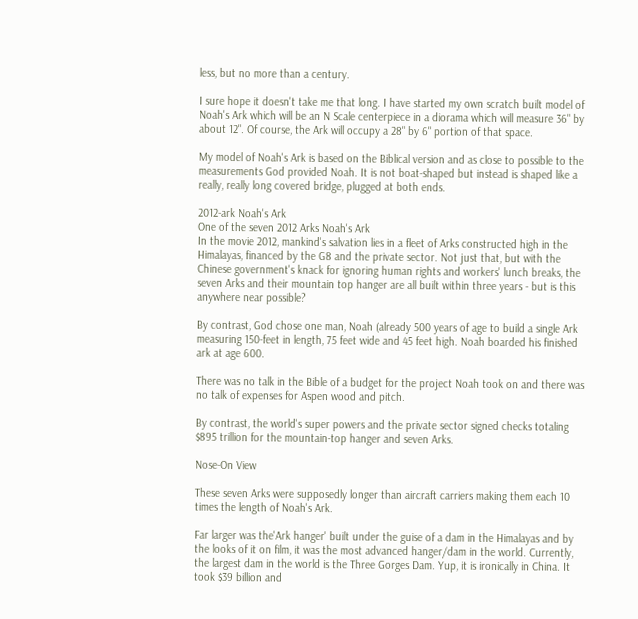less, but no more than a century.

I sure hope it doesn't take me that long. I have started my own scratch built model of Noah's Ark which will be an N Scale centerpiece in a diorama which will measure 36" by about 12". Of course, the Ark will occupy a 28" by 6" portion of that space.

My model of Noah's Ark is based on the Biblical version and as close to possible to the measurements God provided Noah. It is not boat-shaped but instead is shaped like a really, really long covered bridge, plugged at both ends.

2012-ark Noah's Ark
One of the seven 2012 Arks Noah's Ark
In the movie 2012, mankind's salvation lies in a fleet of Arks constructed high in the Himalayas, financed by the G8 and the private sector. Not just that, but with the Chinese government's knack for ignoring human rights and workers' lunch breaks, the seven Arks and their mountain top hanger are all built within three years - but is this anywhere near possible?

By contrast, God chose one man, Noah (already 500 years of age to build a single Ark measuring 150-feet in length, 75 feet wide and 45 feet high. Noah boarded his finished ark at age 600.

There was no talk in the Bible of a budget for the project Noah took on and there was no talk of expenses for Aspen wood and pitch.

By contrast, the world's super powers and the private sector signed checks totaling $895 trillion for the mountain-top hanger and seven Arks.

Nose-On View

These seven Arks were supposedly longer than aircraft carriers making them each 10 times the length of Noah's Ark.

Far larger was the'Ark hanger' built under the guise of a dam in the Himalayas and by the looks of it on film, it was the most advanced hanger/dam in the world. Currently, the largest dam in the world is the Three Gorges Dam. Yup, it is ironically in China. It took $39 billion and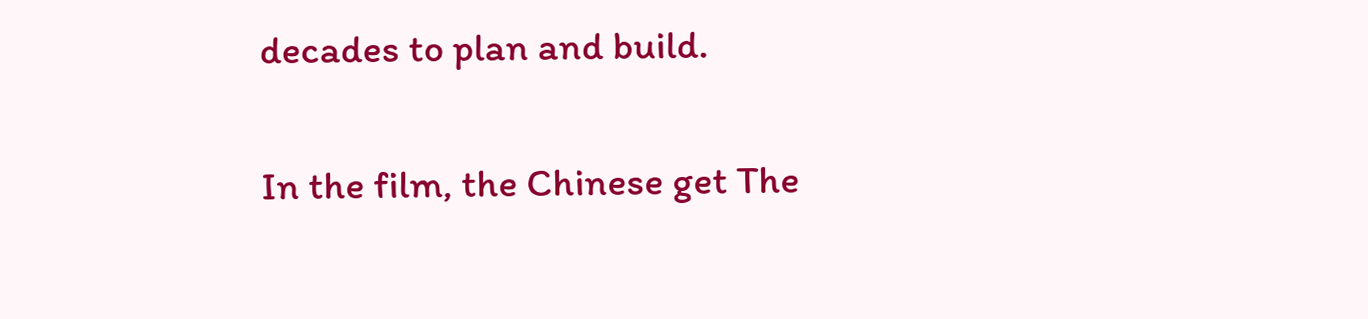decades to plan and build.

In the film, the Chinese get The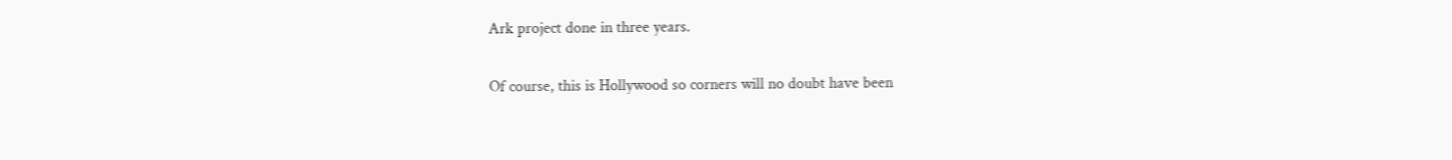Ark project done in three years.

Of course, this is Hollywood so corners will no doubt have been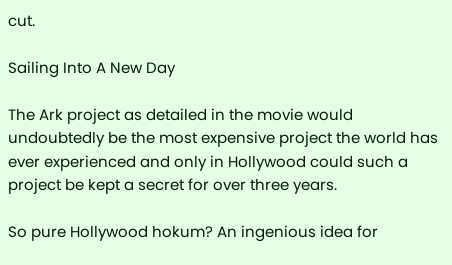cut.

Sailing Into A New Day

The Ark project as detailed in the movie would undoubtedly be the most expensive project the world has ever experienced and only in Hollywood could such a project be kept a secret for over three years.

So pure Hollywood hokum? An ingenious idea for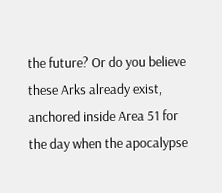the future? Or do you believe these Arks already exist, anchored inside Area 51 for the day when the apocalypse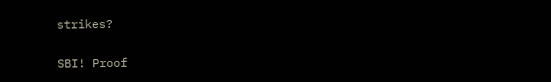strikes?


SBI! Proof